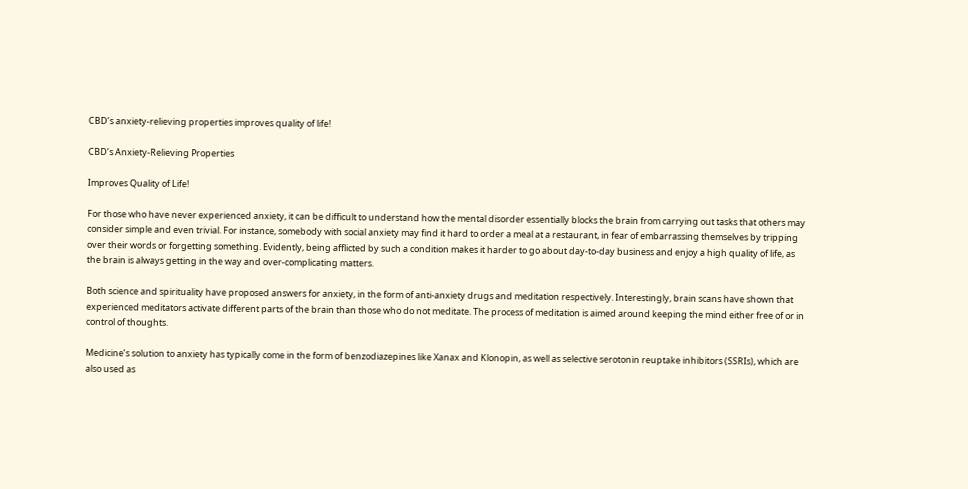CBD’s anxiety-relieving properties improves quality of life!

CBD’s Anxiety-Relieving Properties

Improves Quality of Life!

For those who have never experienced anxiety, it can be difficult to understand how the mental disorder essentially blocks the brain from carrying out tasks that others may consider simple and even trivial. For instance, somebody with social anxiety may find it hard to order a meal at a restaurant, in fear of embarrassing themselves by tripping over their words or forgetting something. Evidently, being afflicted by such a condition makes it harder to go about day-to-day business and enjoy a high quality of life, as the brain is always getting in the way and over-complicating matters.

Both science and spirituality have proposed answers for anxiety, in the form of anti-anxiety drugs and meditation respectively. Interestingly, brain scans have shown that experienced meditators activate different parts of the brain than those who do not meditate. The process of meditation is aimed around keeping the mind either free of or in control of thoughts.

Medicine’s solution to anxiety has typically come in the form of benzodiazepines like Xanax and Klonopin, as well as selective serotonin reuptake inhibitors (SSRIs), which are also used as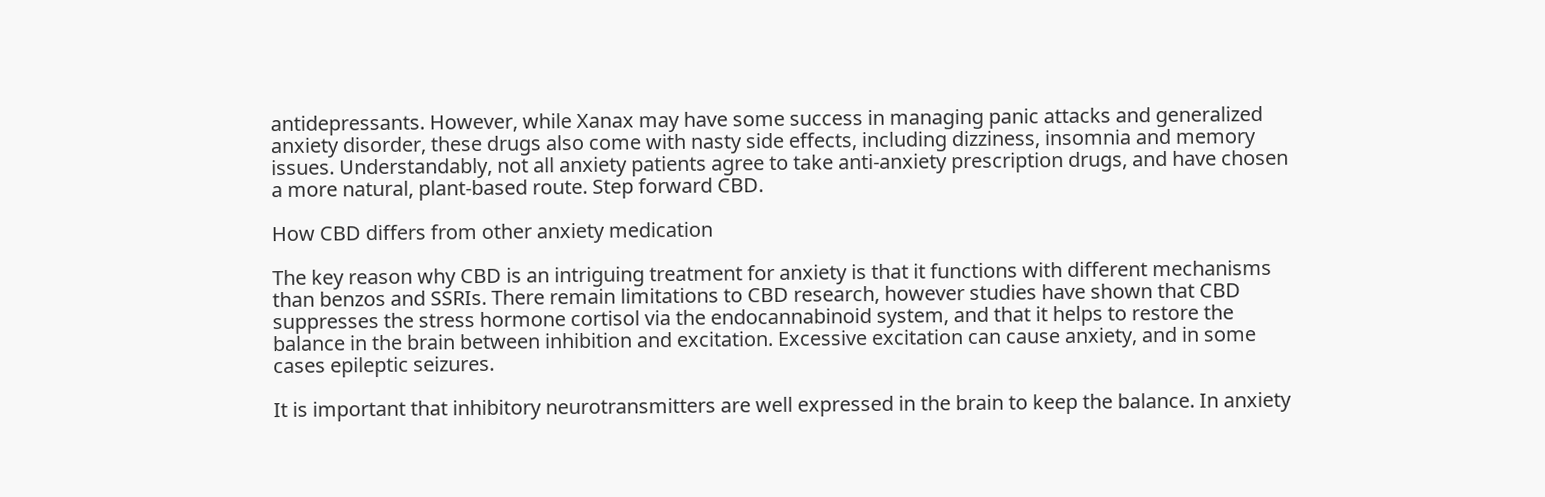antidepressants. However, while Xanax may have some success in managing panic attacks and generalized anxiety disorder, these drugs also come with nasty side effects, including dizziness, insomnia and memory issues. Understandably, not all anxiety patients agree to take anti-anxiety prescription drugs, and have chosen a more natural, plant-based route. Step forward CBD.

How CBD differs from other anxiety medication

The key reason why CBD is an intriguing treatment for anxiety is that it functions with different mechanisms than benzos and SSRIs. There remain limitations to CBD research, however studies have shown that CBD suppresses the stress hormone cortisol via the endocannabinoid system, and that it helps to restore the balance in the brain between inhibition and excitation. Excessive excitation can cause anxiety, and in some cases epileptic seizures.

It is important that inhibitory neurotransmitters are well expressed in the brain to keep the balance. In anxiety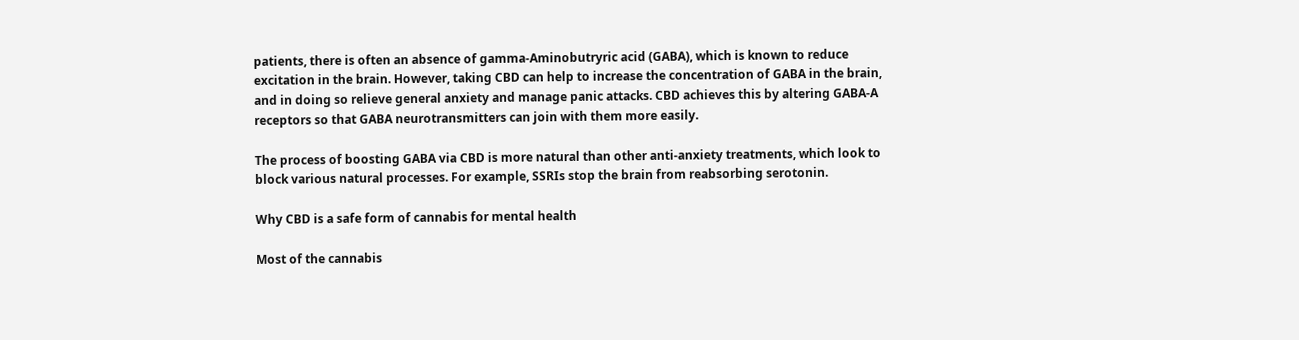patients, there is often an absence of gamma-Aminobutryric acid (GABA), which is known to reduce excitation in the brain. However, taking CBD can help to increase the concentration of GABA in the brain, and in doing so relieve general anxiety and manage panic attacks. CBD achieves this by altering GABA-A receptors so that GABA neurotransmitters can join with them more easily.

The process of boosting GABA via CBD is more natural than other anti-anxiety treatments, which look to block various natural processes. For example, SSRIs stop the brain from reabsorbing serotonin.

Why CBD is a safe form of cannabis for mental health

Most of the cannabis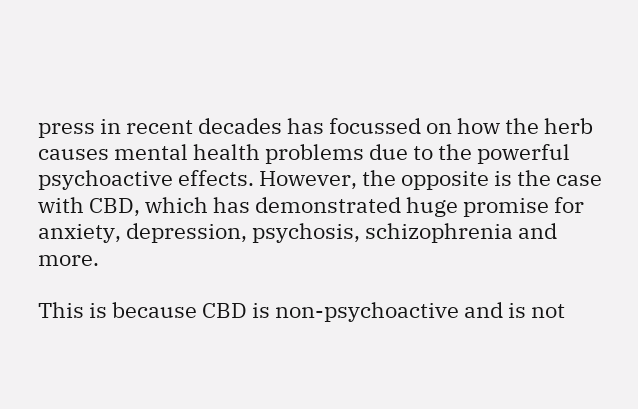press in recent decades has focussed on how the herb causes mental health problems due to the powerful psychoactive effects. However, the opposite is the case with CBD, which has demonstrated huge promise for anxiety, depression, psychosis, schizophrenia and more.

This is because CBD is non-psychoactive and is not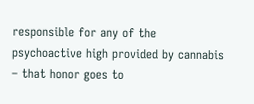responsible for any of the psychoactive high provided by cannabis – that honor goes to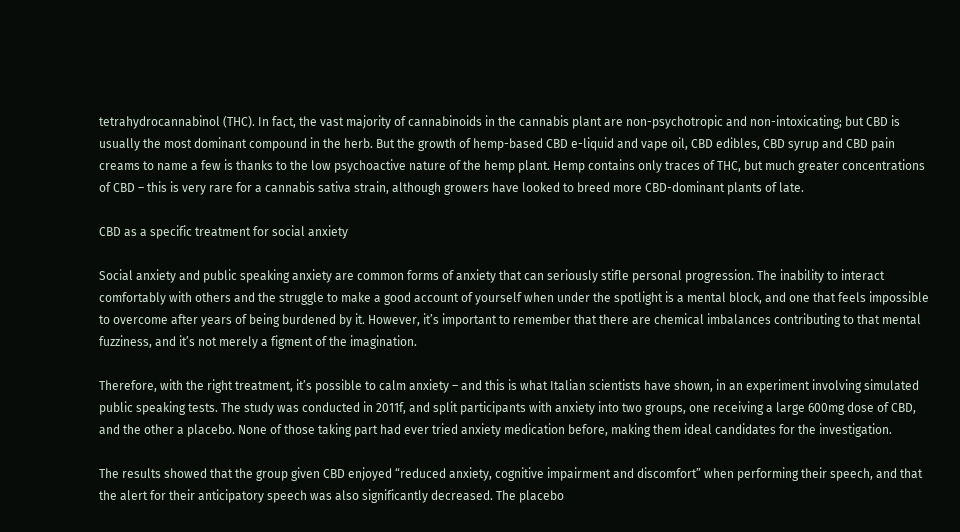tetrahydrocannabinol (THC). In fact, the vast majority of cannabinoids in the cannabis plant are non-psychotropic and non-intoxicating; but CBD is usually the most dominant compound in the herb. But the growth of hemp-based CBD e-liquid and vape oil, CBD edibles, CBD syrup and CBD pain creams to name a few is thanks to the low psychoactive nature of the hemp plant. Hemp contains only traces of THC, but much greater concentrations of CBD – this is very rare for a cannabis sativa strain, although growers have looked to breed more CBD-dominant plants of late.

CBD as a specific treatment for social anxiety

Social anxiety and public speaking anxiety are common forms of anxiety that can seriously stifle personal progression. The inability to interact comfortably with others and the struggle to make a good account of yourself when under the spotlight is a mental block, and one that feels impossible to overcome after years of being burdened by it. However, it’s important to remember that there are chemical imbalances contributing to that mental fuzziness, and it’s not merely a figment of the imagination.

Therefore, with the right treatment, it’s possible to calm anxiety – and this is what Italian scientists have shown, in an experiment involving simulated public speaking tests. The study was conducted in 2011f, and split participants with anxiety into two groups, one receiving a large 600mg dose of CBD, and the other a placebo. None of those taking part had ever tried anxiety medication before, making them ideal candidates for the investigation.

The results showed that the group given CBD enjoyed “reduced anxiety, cognitive impairment and discomfort” when performing their speech, and that the alert for their anticipatory speech was also significantly decreased. The placebo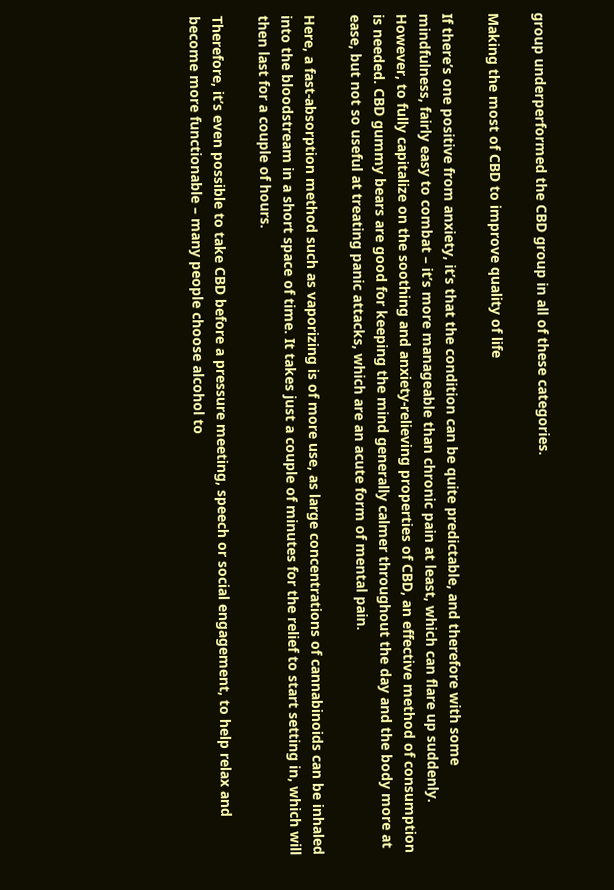group underperformed the CBD group in all of these categories.

Making the most of CBD to improve quality of life

If there’s one positive from anxiety, it’s that the condition can be quite predictable, and therefore with some mindfulness, fairly easy to combat – it’s more manageable than chronic pain at least, which can flare up suddenly. However, to fully capitalize on the soothing and anxiety-relieving properties of CBD, an effective method of consumption is needed. CBD gummy bears are good for keeping the mind generally calmer throughout the day and the body more at ease, but not so useful at treating panic attacks, which are an acute form of mental pain.

Here, a fast-absorption method such as vaporizing is of more use, as large concentrations of cannabinoids can be inhaled into the bloodstream in a short space of time. It takes just a couple of minutes for the relief to start setting in, which will then last for a couple of hours.

Therefore, it’s even possible to take CBD before a pressure meeting, speech or social engagement, to help relax and become more functionable – many people choose alcohol to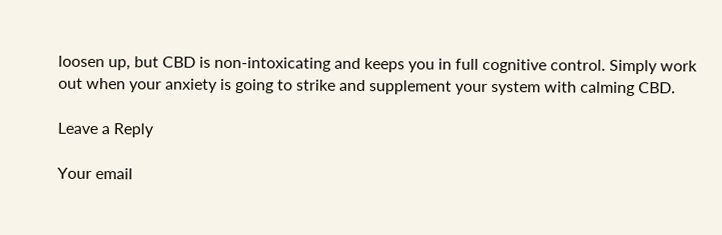loosen up, but CBD is non-intoxicating and keeps you in full cognitive control. Simply work out when your anxiety is going to strike and supplement your system with calming CBD.

Leave a Reply

Your email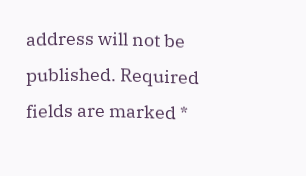address will not be published. Required fields are marked *